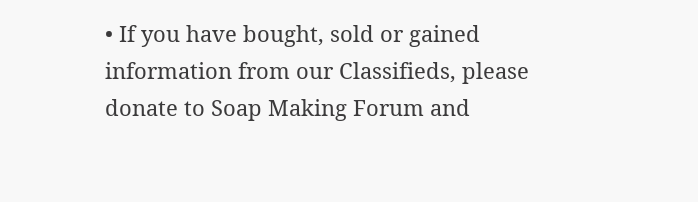• If you have bought, sold or gained information from our Classifieds, please donate to Soap Making Forum and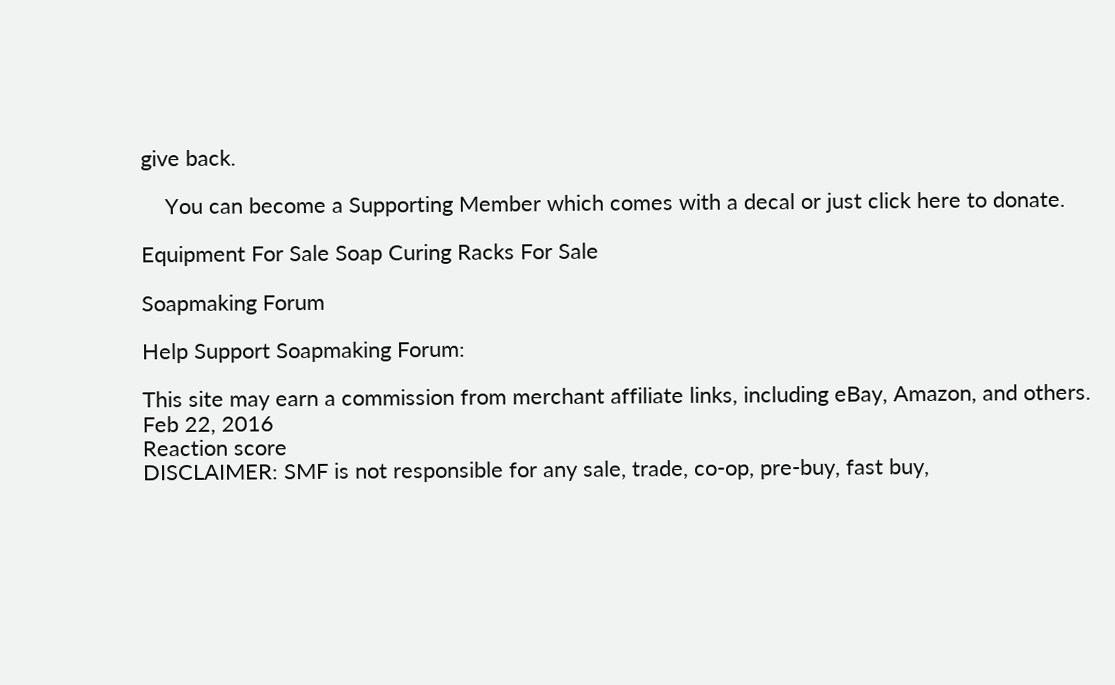give back.

    You can become a Supporting Member which comes with a decal or just click here to donate.

Equipment For Sale Soap Curing Racks For Sale

Soapmaking Forum

Help Support Soapmaking Forum:

This site may earn a commission from merchant affiliate links, including eBay, Amazon, and others.
Feb 22, 2016
Reaction score
DISCLAIMER: SMF is not responsible for any sale, trade, co-op, pre-buy, fast buy,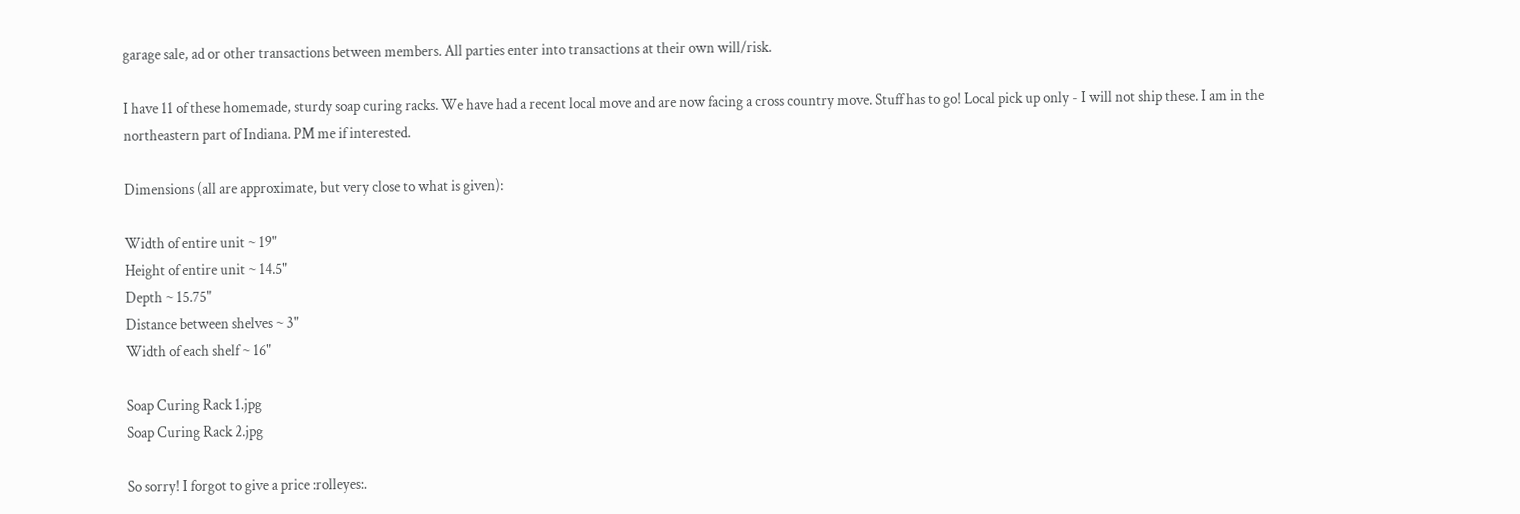garage sale, ad or other transactions between members. All parties enter into transactions at their own will/risk.

I have 11 of these homemade, sturdy soap curing racks. We have had a recent local move and are now facing a cross country move. Stuff has to go! Local pick up only - I will not ship these. I am in the northeastern part of Indiana. PM me if interested.

Dimensions (all are approximate, but very close to what is given):

Width of entire unit ~ 19"
Height of entire unit ~ 14.5"
Depth ~ 15.75"
Distance between shelves ~ 3"
Width of each shelf ~ 16"

Soap Curing Rack 1.jpg
Soap Curing Rack 2.jpg

So sorry! I forgot to give a price :rolleyes:.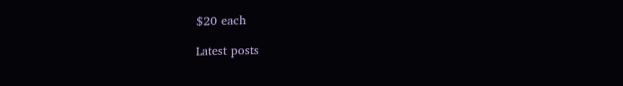$20 each

Latest posts